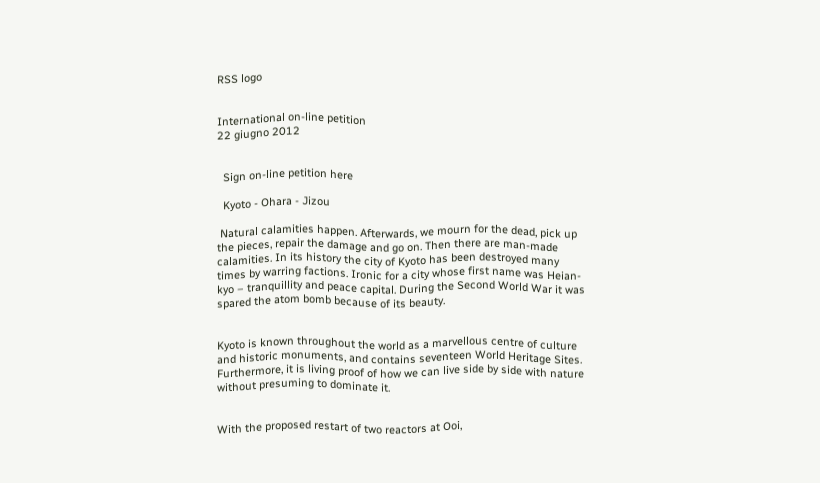RSS logo


International on-line petition
22 giugno 2012


  Sign on-line petition here

  Kyoto - Ohara - Jizou

 Natural calamities happen. Afterwards, we mourn for the dead, pick up the pieces, repair the damage and go on. Then there are man-made calamities. In its history the city of Kyoto has been destroyed many times by warring factions. Ironic for a city whose first name was Heian-kyo – tranquillity and peace capital. During the Second World War it was spared the atom bomb because of its beauty.


Kyoto is known throughout the world as a marvellous centre of culture and historic monuments, and contains seventeen World Heritage Sites. Furthermore, it is living proof of how we can live side by side with nature without presuming to dominate it.


With the proposed restart of two reactors at Ooi,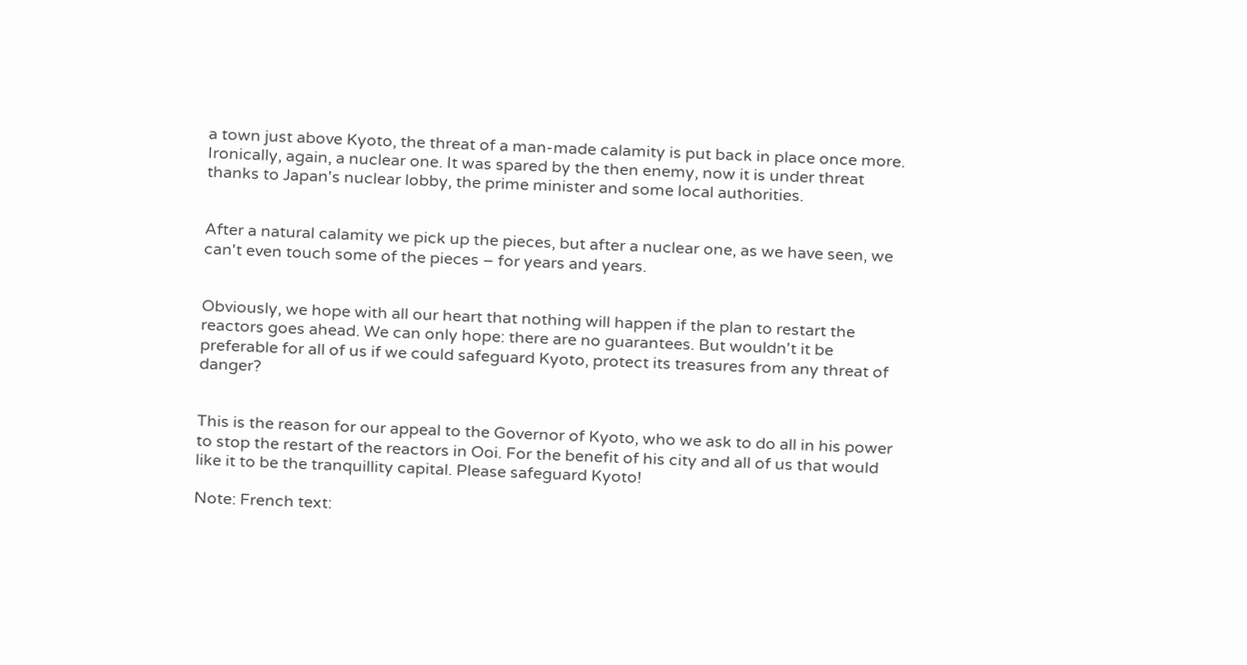a town just above Kyoto, the threat of a man-made calamity is put back in place once more. Ironically, again, a nuclear one. It was spared by the then enemy, now it is under threat thanks to Japan's nuclear lobby, the prime minister and some local authorities.


After a natural calamity we pick up the pieces, but after a nuclear one, as we have seen, we can't even touch some of the pieces – for years and years.


Obviously, we hope with all our heart that nothing will happen if the plan to restart the reactors goes ahead. We can only hope: there are no guarantees. But wouldn't it be preferable for all of us if we could safeguard Kyoto, protect its treasures from any threat of danger?


This is the reason for our appeal to the Governor of Kyoto, who we ask to do all in his power to stop the restart of the reactors in Ooi. For the benefit of his city and all of us that would like it to be the tranquillity capital. Please safeguard Kyoto!

Note: French text: